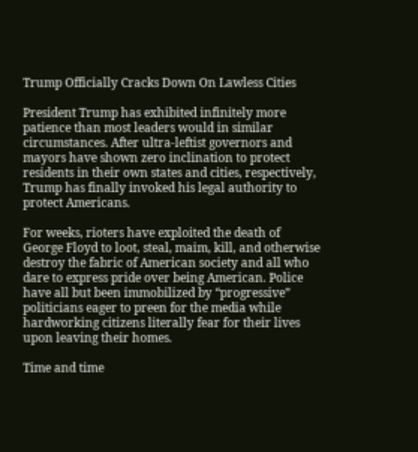Trump Officially Cracks Down On Lawless Cities

President Trump has exhibited infinitely more patience than most leaders would in similar circumstances. After ultra-leftist governors and mayors have shown zero inclination to protect residents in their own states and cities, respectively, Trump has finally invoked his legal authority to protect Americans.

For weeks, rioters have exploited the death of George Floyd to loot, steal, maim, kill, and otherwise destroy the fabric of American society and all who dare to express pride over being American. Police have all but been immobilized by “progressive” politicians eager to preen for the media while hardworking citizens literally fear for their lives upon leaving their homes.

Time and time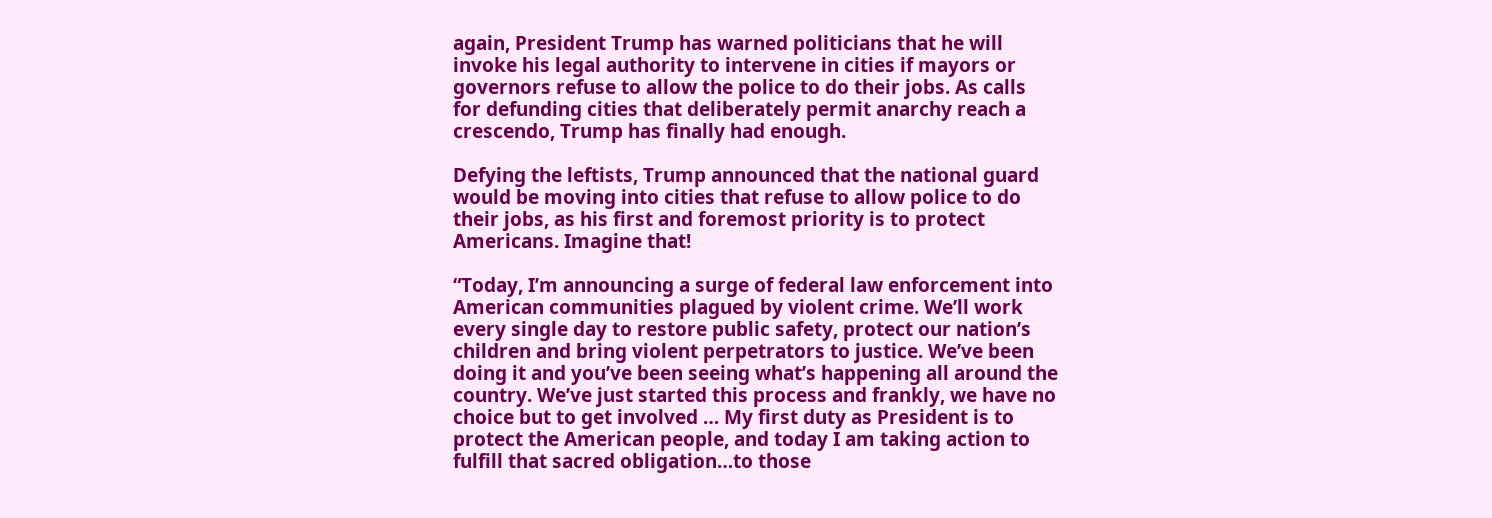again, President Trump has warned politicians that he will invoke his legal authority to intervene in cities if mayors or governors refuse to allow the police to do their jobs. As calls for defunding cities that deliberately permit anarchy reach a crescendo, Trump has finally had enough.

Defying the leftists, Trump announced that the national guard would be moving into cities that refuse to allow police to do their jobs, as his first and foremost priority is to protect Americans. Imagine that!

“Today, I’m announcing a surge of federal law enforcement into American communities plagued by violent crime. We’ll work every single day to restore public safety, protect our nation’s children and bring violent perpetrators to justice. We’ve been doing it and you’ve been seeing what’s happening all around the country. We’ve just started this process and frankly, we have no choice but to get involved … My first duty as President is to protect the American people, and today I am taking action to fulfill that sacred obligation…to those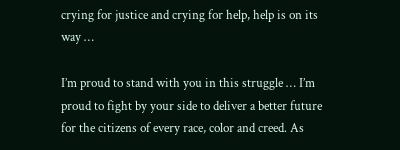crying for justice and crying for help, help is on its way …

I’m proud to stand with you in this struggle … I’m proud to fight by your side to deliver a better future for the citizens of every race, color and creed. As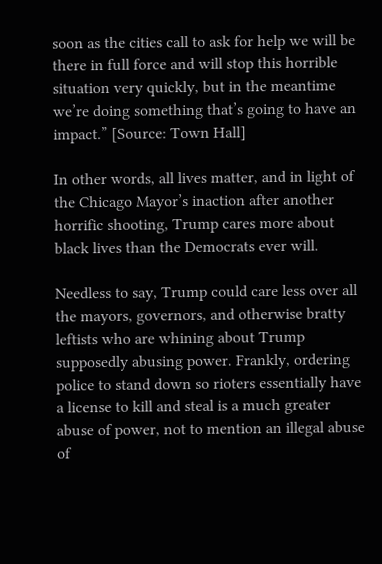soon as the cities call to ask for help we will be there in full force and will stop this horrible situation very quickly, but in the meantime we’re doing something that’s going to have an impact.” [Source: Town Hall]

In other words, all lives matter, and in light of the Chicago Mayor’s inaction after another horrific shooting, Trump cares more about black lives than the Democrats ever will.

Needless to say, Trump could care less over all the mayors, governors, and otherwise bratty leftists who are whining about Trump supposedly abusing power. Frankly, ordering police to stand down so rioters essentially have a license to kill and steal is a much greater abuse of power, not to mention an illegal abuse of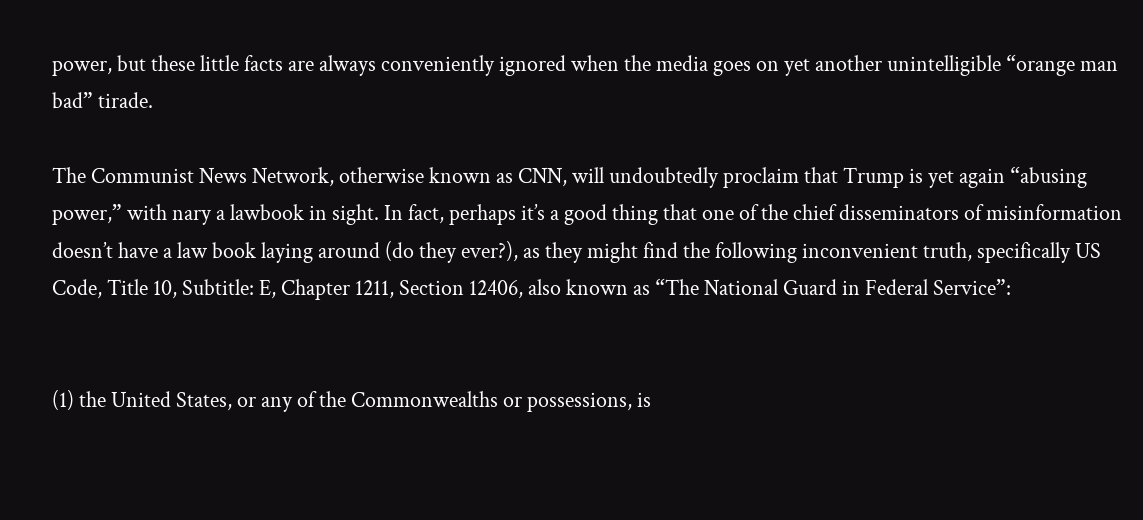power, but these little facts are always conveniently ignored when the media goes on yet another unintelligible “orange man bad” tirade.

The Communist News Network, otherwise known as CNN, will undoubtedly proclaim that Trump is yet again “abusing power,” with nary a lawbook in sight. In fact, perhaps it’s a good thing that one of the chief disseminators of misinformation doesn’t have a law book laying around (do they ever?), as they might find the following inconvenient truth, specifically US Code, Title 10, Subtitle: E, Chapter 1211, Section 12406, also known as “The National Guard in Federal Service”:


(1) the United States, or any of the Commonwealths or possessions, is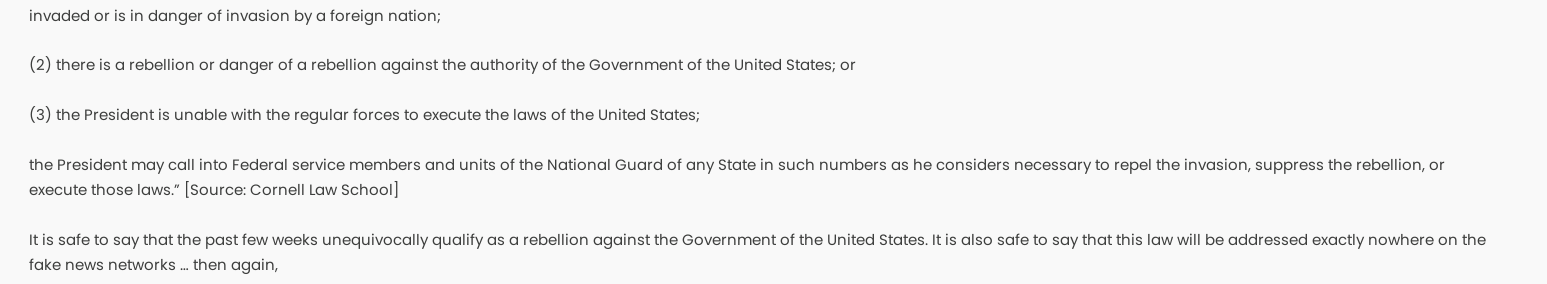invaded or is in danger of invasion by a foreign nation;

(2) there is a rebellion or danger of a rebellion against the authority of the Government of the United States; or

(3) the President is unable with the regular forces to execute the laws of the United States;

the President may call into Federal service members and units of the National Guard of any State in such numbers as he considers necessary to repel the invasion, suppress the rebellion, or execute those laws.” [Source: Cornell Law School]

It is safe to say that the past few weeks unequivocally qualify as a rebellion against the Government of the United States. It is also safe to say that this law will be addressed exactly nowhere on the fake news networks … then again,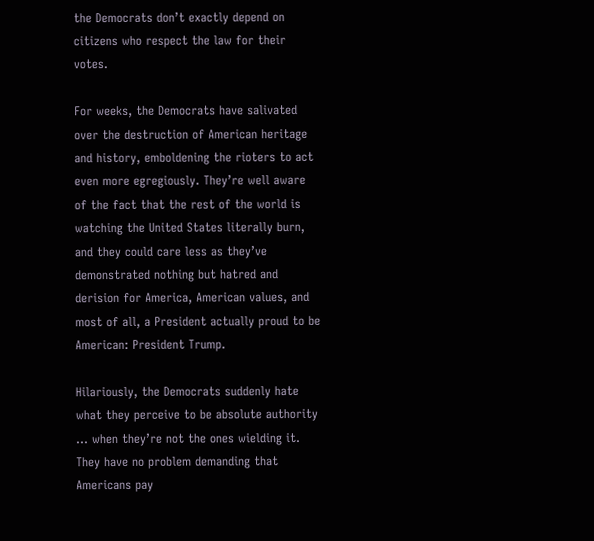the Democrats don’t exactly depend on citizens who respect the law for their votes.

For weeks, the Democrats have salivated over the destruction of American heritage and history, emboldening the rioters to act even more egregiously. They’re well aware of the fact that the rest of the world is watching the United States literally burn, and they could care less as they’ve demonstrated nothing but hatred and derision for America, American values, and most of all, a President actually proud to be American: President Trump.

Hilariously, the Democrats suddenly hate what they perceive to be absolute authority … when they’re not the ones wielding it. They have no problem demanding that Americans pay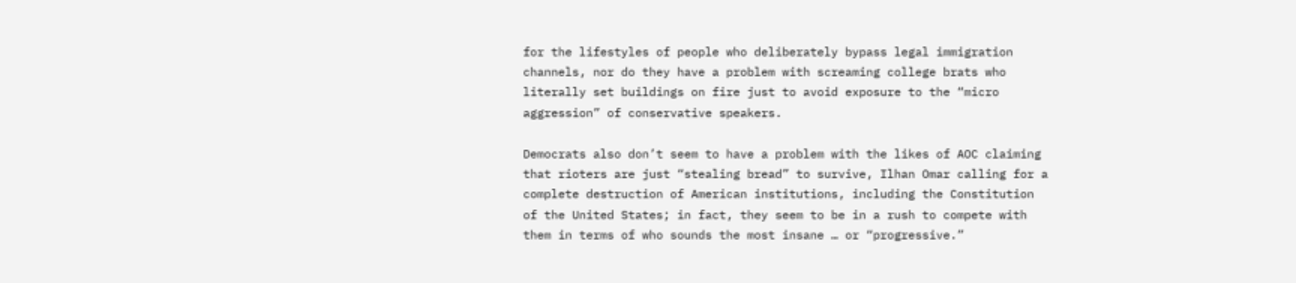for the lifestyles of people who deliberately bypass legal immigration channels, nor do they have a problem with screaming college brats who literally set buildings on fire just to avoid exposure to the “micro aggression” of conservative speakers.

Democrats also don’t seem to have a problem with the likes of AOC claiming that rioters are just “stealing bread” to survive, Ilhan Omar calling for a complete destruction of American institutions, including the Constitution of the United States; in fact, they seem to be in a rush to compete with them in terms of who sounds the most insane … or “progressive.”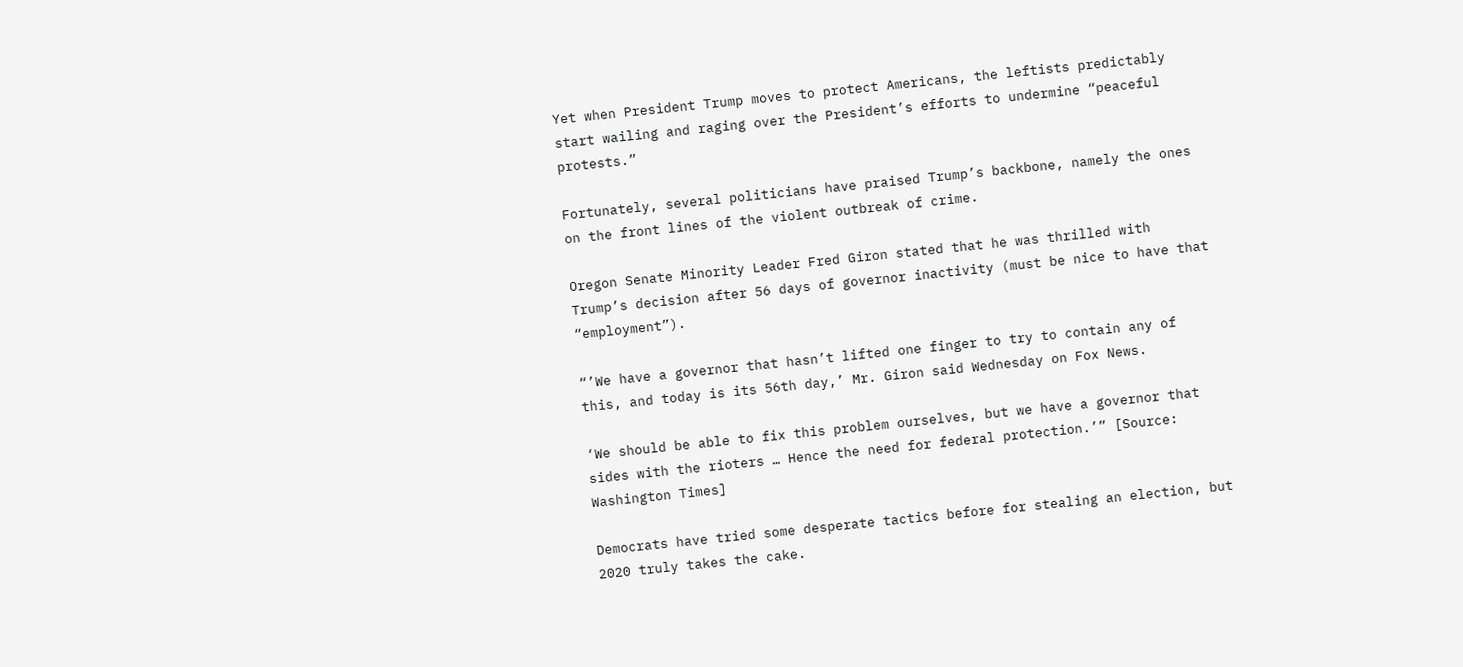Yet when President Trump moves to protect Americans, the leftists predictably start wailing and raging over the President’s efforts to undermine “peaceful protests.”

Fortunately, several politicians have praised Trump’s backbone, namely the ones on the front lines of the violent outbreak of crime.

Oregon Senate Minority Leader Fred Giron stated that he was thrilled with Trump’s decision after 56 days of governor inactivity (must be nice to have that “employment”).

“’We have a governor that hasn’t lifted one finger to try to contain any of this, and today is its 56th day,’ Mr. Giron said Wednesday on Fox News.

‘We should be able to fix this problem ourselves, but we have a governor that sides with the rioters … Hence the need for federal protection.’” [Source: Washington Times]

Democrats have tried some desperate tactics before for stealing an election, but 2020 truly takes the cake.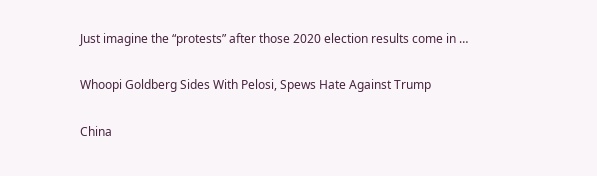Just imagine the “protests” after those 2020 election results come in …

Whoopi Goldberg Sides With Pelosi, Spews Hate Against Trump

China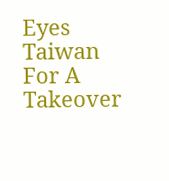Eyes Taiwan For A Takeover